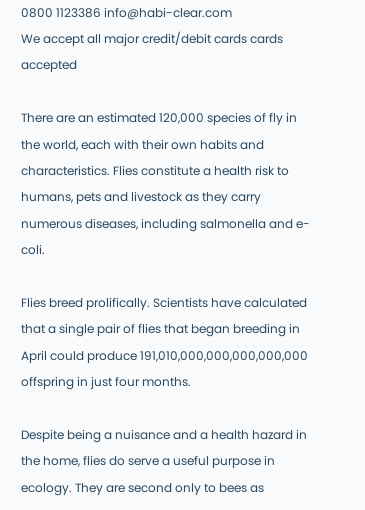0800 1123386 info@habi-clear.com
We accept all major credit/debit cards cards accepted

There are an estimated 120,000 species of fly in the world, each with their own habits and characteristics. Flies constitute a health risk to humans, pets and livestock as they carry numerous diseases, including salmonella and e-coli.

Flies breed prolifically. Scientists have calculated that a single pair of flies that began breeding in April could produce 191,010,000,000,000,000,000 offspring in just four months.

Despite being a nuisance and a health hazard in the home, flies do serve a useful purpose in ecology. They are second only to bees as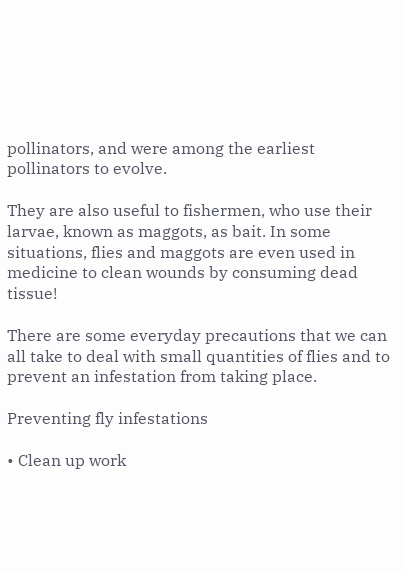pollinators, and were among the earliest pollinators to evolve.

They are also useful to fishermen, who use their larvae, known as maggots, as bait. In some situations, flies and maggots are even used in medicine to clean wounds by consuming dead tissue!

There are some everyday precautions that we can all take to deal with small quantities of flies and to prevent an infestation from taking place.

Preventing fly infestations

• Clean up work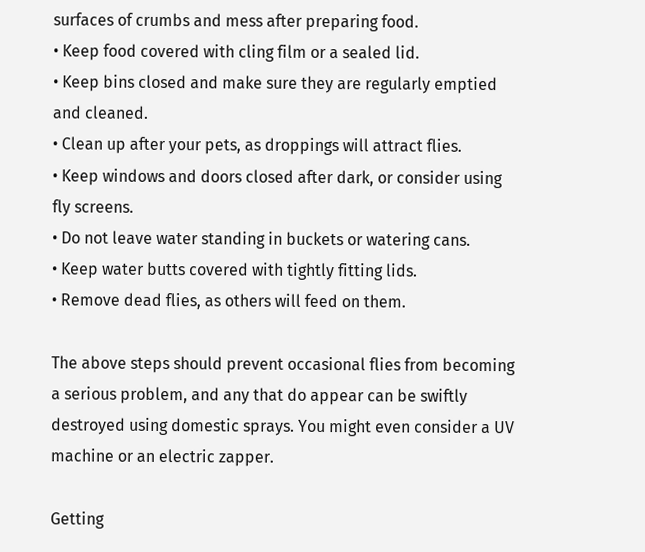surfaces of crumbs and mess after preparing food.
• Keep food covered with cling film or a sealed lid.
• Keep bins closed and make sure they are regularly emptied and cleaned.
• Clean up after your pets, as droppings will attract flies.
• Keep windows and doors closed after dark, or consider using fly screens.
• Do not leave water standing in buckets or watering cans.
• Keep water butts covered with tightly fitting lids.
• Remove dead flies, as others will feed on them.

The above steps should prevent occasional flies from becoming a serious problem, and any that do appear can be swiftly destroyed using domestic sprays. You might even consider a UV machine or an electric zapper.

Getting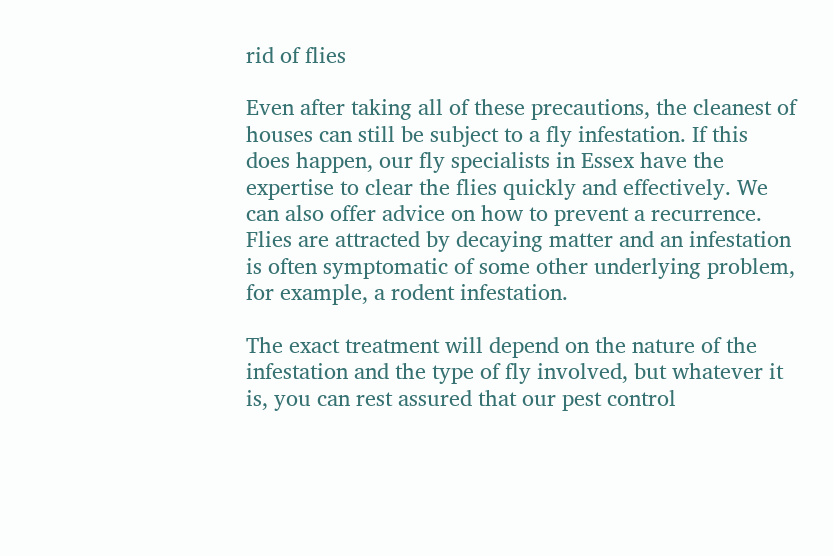rid of flies

Even after taking all of these precautions, the cleanest of houses can still be subject to a fly infestation. If this does happen, our fly specialists in Essex have the expertise to clear the flies quickly and effectively. We can also offer advice on how to prevent a recurrence. Flies are attracted by decaying matter and an infestation is often symptomatic of some other underlying problem, for example, a rodent infestation.

The exact treatment will depend on the nature of the infestation and the type of fly involved, but whatever it is, you can rest assured that our pest control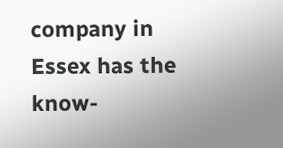company in Essex has the know-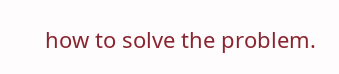how to solve the problem.